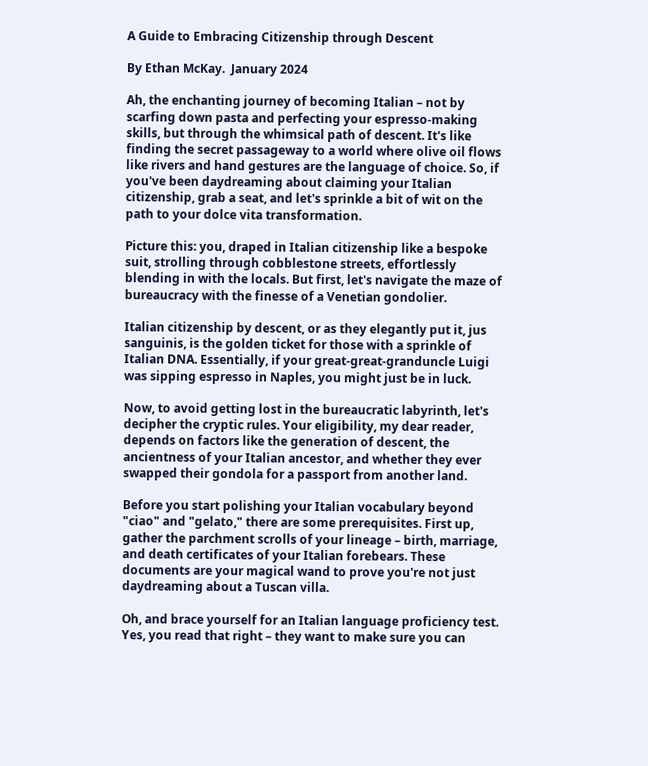A Guide to Embracing Citizenship through Descent

By Ethan McKay.  January 2024

Ah, the enchanting journey of becoming Italian – not by scarfing down pasta and perfecting your espresso-making skills, but through the whimsical path of descent. It's like finding the secret passageway to a world where olive oil flows like rivers and hand gestures are the language of choice. So, if you've been daydreaming about claiming your Italian citizenship, grab a seat, and let's sprinkle a bit of wit on the path to your dolce vita transformation.

Picture this: you, draped in Italian citizenship like a bespoke suit, strolling through cobblestone streets, effortlessly blending in with the locals. But first, let's navigate the maze of bureaucracy with the finesse of a Venetian gondolier.

Italian citizenship by descent, or as they elegantly put it, jus sanguinis, is the golden ticket for those with a sprinkle of Italian DNA. Essentially, if your great-great-granduncle Luigi was sipping espresso in Naples, you might just be in luck.

Now, to avoid getting lost in the bureaucratic labyrinth, let's decipher the cryptic rules. Your eligibility, my dear reader, depends on factors like the generation of descent, the ancientness of your Italian ancestor, and whether they ever swapped their gondola for a passport from another land.

Before you start polishing your Italian vocabulary beyond "ciao" and "gelato," there are some prerequisites. First up, gather the parchment scrolls of your lineage – birth, marriage, and death certificates of your Italian forebears. These documents are your magical wand to prove you're not just daydreaming about a Tuscan villa.

Oh, and brace yourself for an Italian language proficiency test. Yes, you read that right – they want to make sure you can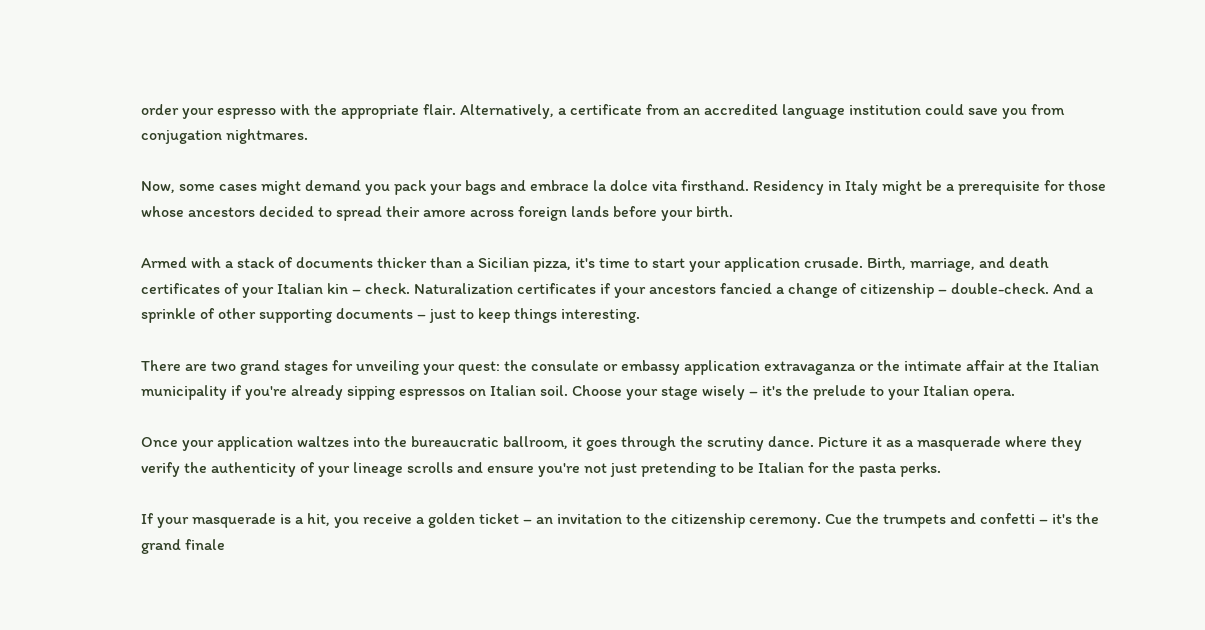order your espresso with the appropriate flair. Alternatively, a certificate from an accredited language institution could save you from conjugation nightmares.

Now, some cases might demand you pack your bags and embrace la dolce vita firsthand. Residency in Italy might be a prerequisite for those whose ancestors decided to spread their amore across foreign lands before your birth.

Armed with a stack of documents thicker than a Sicilian pizza, it's time to start your application crusade. Birth, marriage, and death certificates of your Italian kin – check. Naturalization certificates if your ancestors fancied a change of citizenship – double-check. And a sprinkle of other supporting documents – just to keep things interesting.

There are two grand stages for unveiling your quest: the consulate or embassy application extravaganza or the intimate affair at the Italian municipality if you're already sipping espressos on Italian soil. Choose your stage wisely – it's the prelude to your Italian opera.

Once your application waltzes into the bureaucratic ballroom, it goes through the scrutiny dance. Picture it as a masquerade where they verify the authenticity of your lineage scrolls and ensure you're not just pretending to be Italian for the pasta perks.

If your masquerade is a hit, you receive a golden ticket – an invitation to the citizenship ceremony. Cue the trumpets and confetti – it's the grand finale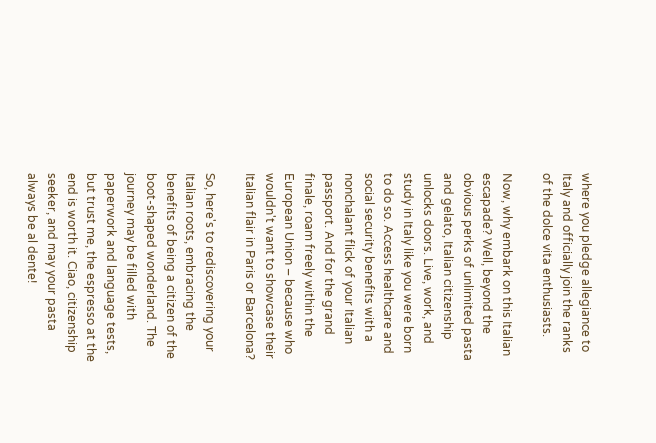where you pledge allegiance to Italy and officially join the ranks of the dolce vita enthusiasts.

Now, why embark on this Italian escapade? Well, beyond the obvious perks of unlimited pasta and gelato, Italian citizenship unlocks doors. Live, work, and study in Italy like you were born to do so. Access healthcare and social security benefits with a nonchalant flick of your Italian passport. And for the grand finale, roam freely within the European Union – because who wouldn't want to showcase their Italian flair in Paris or Barcelona?

So, here's to rediscovering your Italian roots, embracing the benefits of being a citizen of the boot-shaped wonderland. The journey may be filled with paperwork and language tests, but trust me, the espresso at the end is worth it. Ciao, citizenship seeker, and may your pasta always be al dente!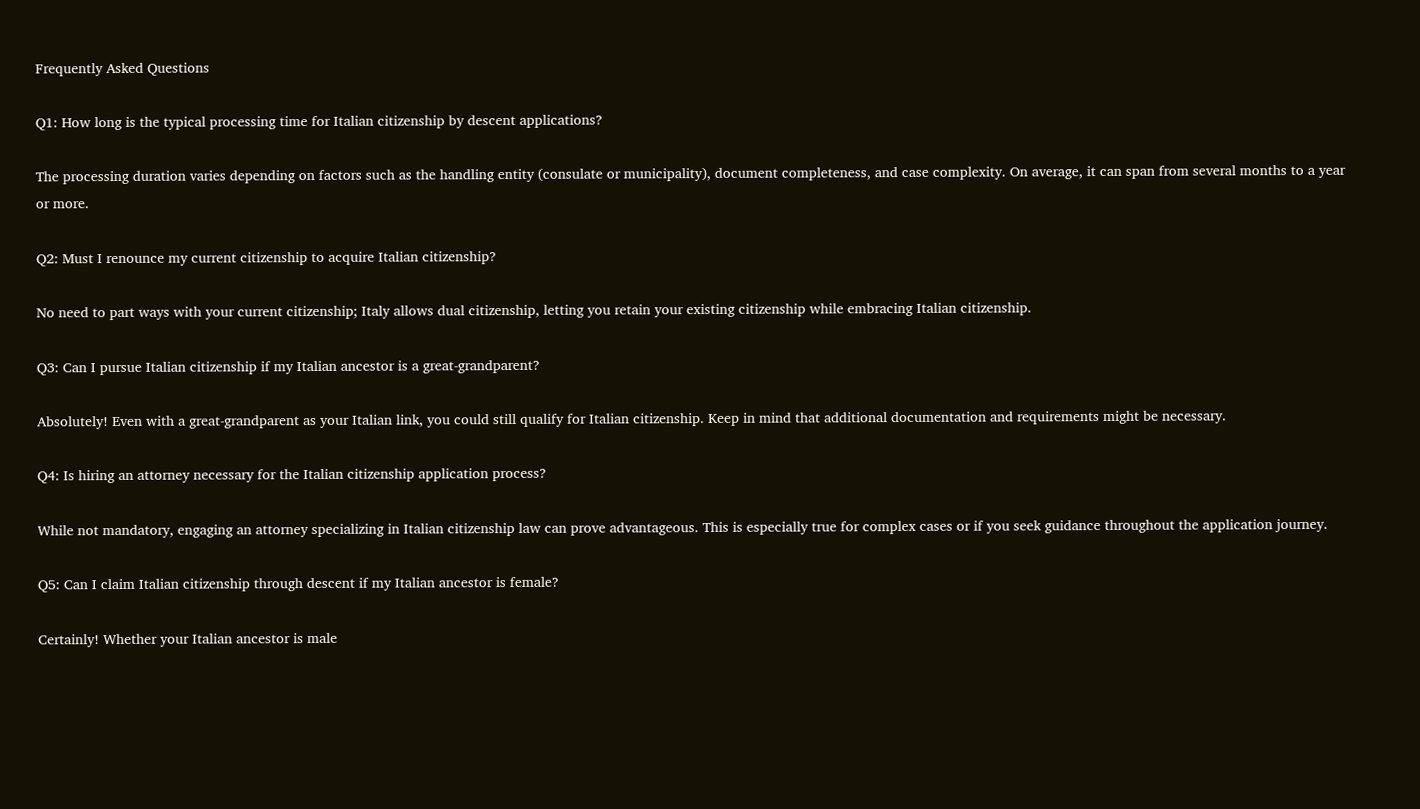Frequently Asked Questions

Q1: How long is the typical processing time for Italian citizenship by descent applications?

The processing duration varies depending on factors such as the handling entity (consulate or municipality), document completeness, and case complexity. On average, it can span from several months to a year or more.

Q2: Must I renounce my current citizenship to acquire Italian citizenship?

No need to part ways with your current citizenship; Italy allows dual citizenship, letting you retain your existing citizenship while embracing Italian citizenship.

Q3: Can I pursue Italian citizenship if my Italian ancestor is a great-grandparent?

Absolutely! Even with a great-grandparent as your Italian link, you could still qualify for Italian citizenship. Keep in mind that additional documentation and requirements might be necessary.

Q4: Is hiring an attorney necessary for the Italian citizenship application process?

While not mandatory, engaging an attorney specializing in Italian citizenship law can prove advantageous. This is especially true for complex cases or if you seek guidance throughout the application journey.

Q5: Can I claim Italian citizenship through descent if my Italian ancestor is female?

Certainly! Whether your Italian ancestor is male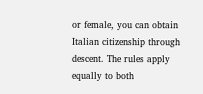or female, you can obtain Italian citizenship through descent. The rules apply equally to both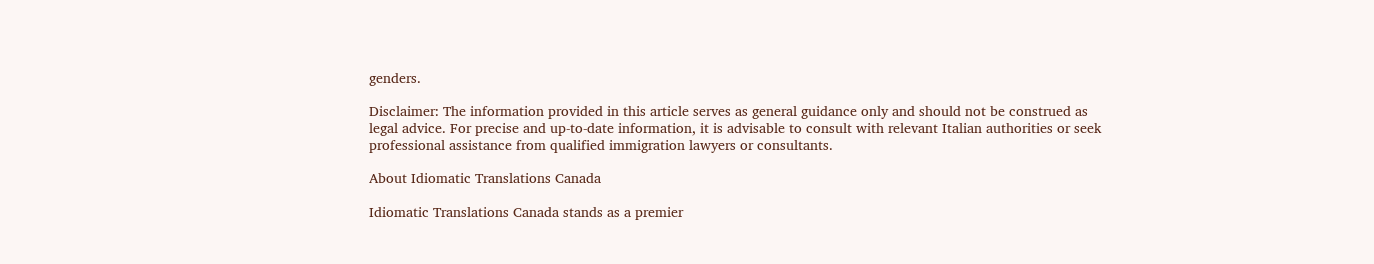genders.

Disclaimer: The information provided in this article serves as general guidance only and should not be construed as legal advice. For precise and up-to-date information, it is advisable to consult with relevant Italian authorities or seek professional assistance from qualified immigration lawyers or consultants.

About Idiomatic Translations Canada

Idiomatic Translations Canada stands as a premier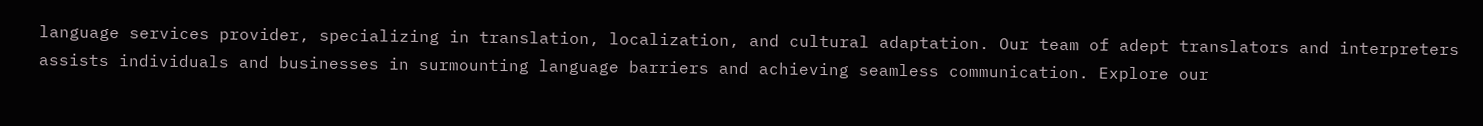language services provider, specializing in translation, localization, and cultural adaptation. Our team of adept translators and interpreters assists individuals and businesses in surmounting language barriers and achieving seamless communication. Explore our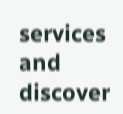services and discover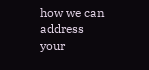how we can address your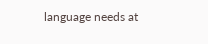language needs at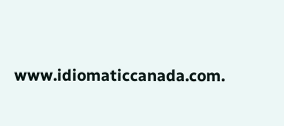www.idiomaticcanada.com.